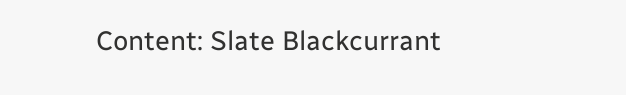Content: Slate Blackcurrant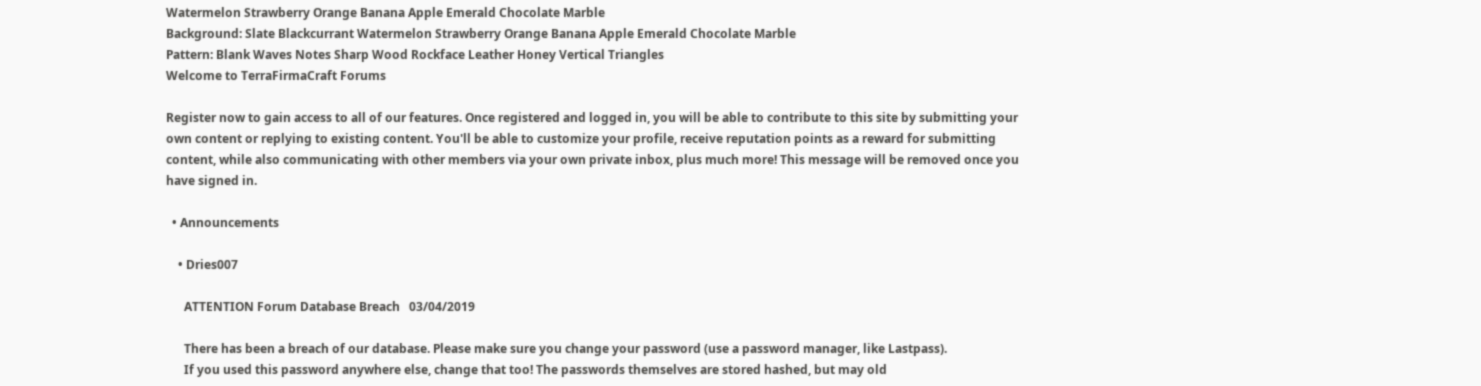Watermelon Strawberry Orange Banana Apple Emerald Chocolate Marble
Background: Slate Blackcurrant Watermelon Strawberry Orange Banana Apple Emerald Chocolate Marble
Pattern: Blank Waves Notes Sharp Wood Rockface Leather Honey Vertical Triangles
Welcome to TerraFirmaCraft Forums

Register now to gain access to all of our features. Once registered and logged in, you will be able to contribute to this site by submitting your own content or replying to existing content. You'll be able to customize your profile, receive reputation points as a reward for submitting content, while also communicating with other members via your own private inbox, plus much more! This message will be removed once you have signed in.

  • Announcements

    • Dries007

      ATTENTION Forum Database Breach   03/04/2019

      There has been a breach of our database. Please make sure you change your password (use a password manager, like Lastpass).
      If you used this password anywhere else, change that too! The passwords themselves are stored hashed, but may old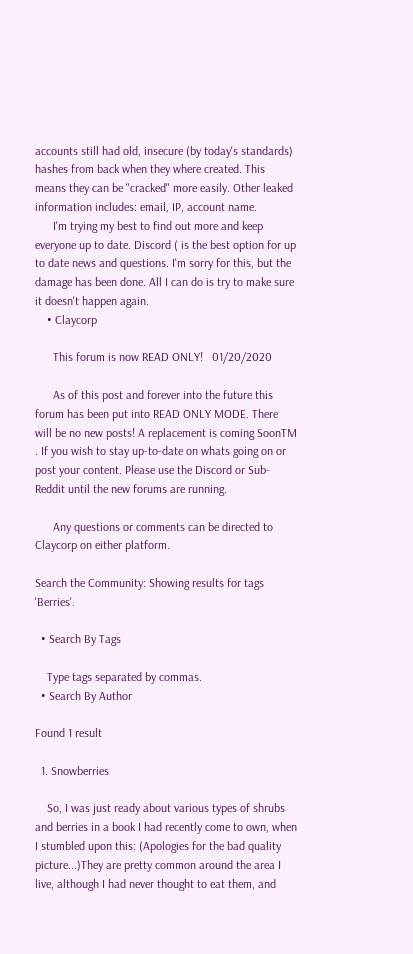accounts still had old, insecure (by today's standards) hashes from back when they where created. This means they can be "cracked" more easily. Other leaked information includes: email, IP, account name.
      I'm trying my best to find out more and keep everyone up to date. Discord ( is the best option for up to date news and questions. I'm sorry for this, but the damage has been done. All I can do is try to make sure it doesn't happen again.
    • Claycorp

      This forum is now READ ONLY!   01/20/2020

      As of this post and forever into the future this forum has been put into READ ONLY MODE. There will be no new posts! A replacement is coming SoonTM . If you wish to stay up-to-date on whats going on or post your content. Please use the Discord or Sub-Reddit until the new forums are running.

      Any questions or comments can be directed to Claycorp on either platform.

Search the Community: Showing results for tags 'Berries'.

  • Search By Tags

    Type tags separated by commas.
  • Search By Author

Found 1 result

  1. Snowberries

    So, I was just ready about various types of shrubs and berries in a book I had recently come to own, when I stumbled upon this: (Apologies for the bad quality picture...)They are pretty common around the area I live, although I had never thought to eat them, and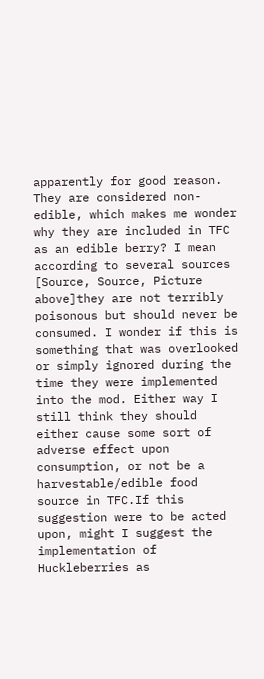apparently for good reason. They are considered non-edible, which makes me wonder why they are included in TFC as an edible berry? I mean according to several sources [Source, Source, Picture above]they are not terribly poisonous but should never be consumed. I wonder if this is something that was overlooked or simply ignored during the time they were implemented into the mod. Either way I still think they should either cause some sort of adverse effect upon consumption, or not be a harvestable/edible food source in TFC.If this suggestion were to be acted upon, might I suggest the implementation of Huckleberries as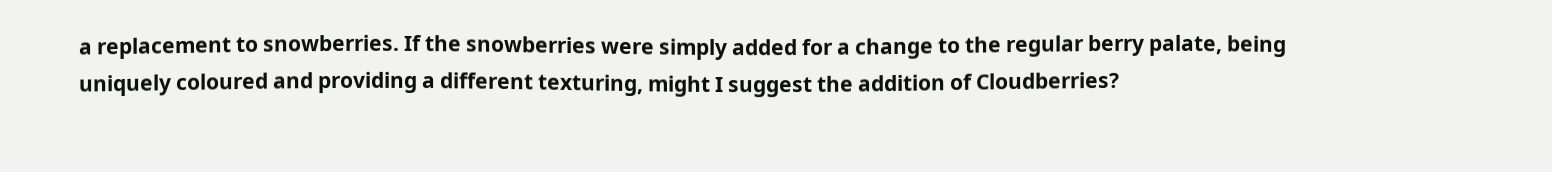a replacement to snowberries. If the snowberries were simply added for a change to the regular berry palate, being uniquely coloured and providing a different texturing, might I suggest the addition of Cloudberries?